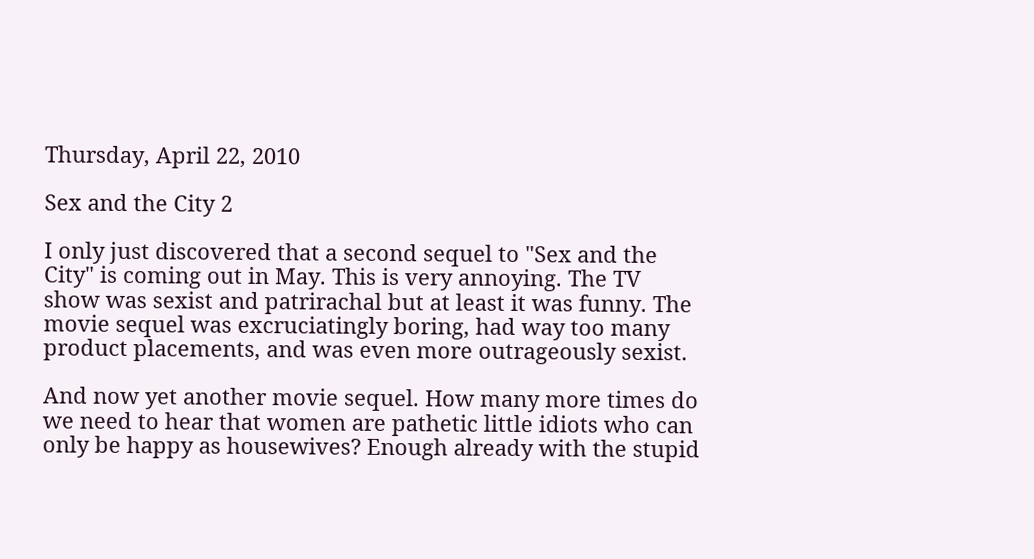Thursday, April 22, 2010

Sex and the City 2

I only just discovered that a second sequel to "Sex and the City" is coming out in May. This is very annoying. The TV show was sexist and patrirachal but at least it was funny. The movie sequel was excruciatingly boring, had way too many product placements, and was even more outrageously sexist.

And now yet another movie sequel. How many more times do we need to hear that women are pathetic little idiots who can only be happy as housewives? Enough already with the stupid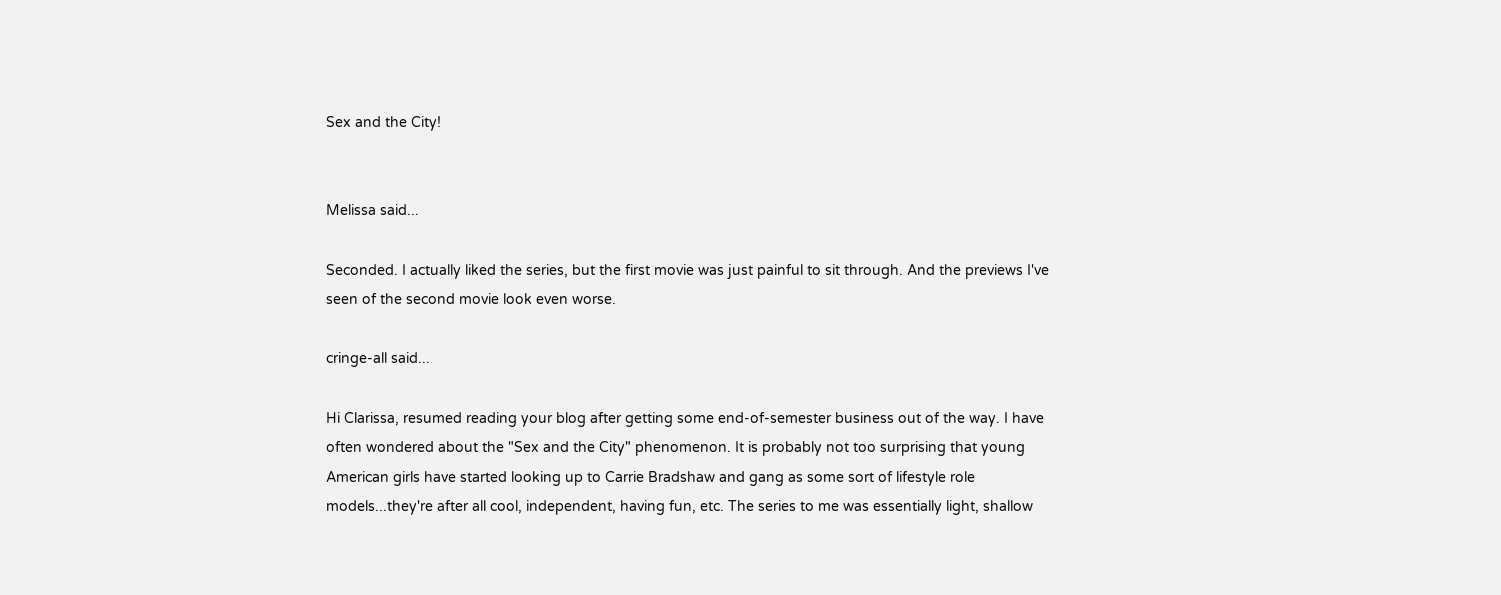Sex and the City!


Melissa said...

Seconded. I actually liked the series, but the first movie was just painful to sit through. And the previews I've seen of the second movie look even worse.

cringe-all said...

Hi Clarissa, resumed reading your blog after getting some end-of-semester business out of the way. I have often wondered about the "Sex and the City" phenomenon. It is probably not too surprising that young American girls have started looking up to Carrie Bradshaw and gang as some sort of lifestyle role models...they're after all cool, independent, having fun, etc. The series to me was essentially light, shallow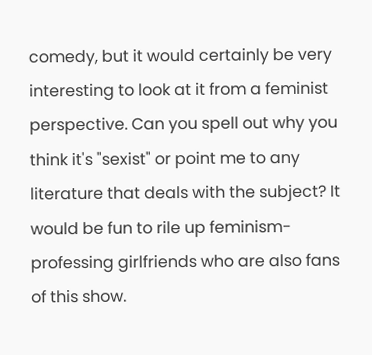comedy, but it would certainly be very interesting to look at it from a feminist perspective. Can you spell out why you think it's "sexist" or point me to any literature that deals with the subject? It would be fun to rile up feminism-professing girlfriends who are also fans of this show.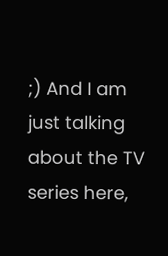;) And I am just talking about the TV series here,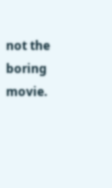not the boring movie.